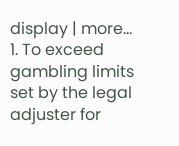display | more...
1. To exceed gambling limits set by the legal adjuster for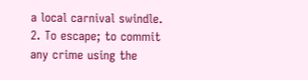a local carnival swindle. 2. To escape; to commit any crime using the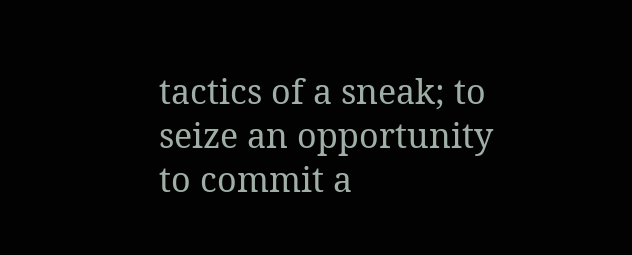tactics of a sneak; to seize an opportunity to commit a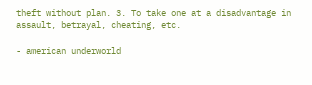theft without plan. 3. To take one at a disadvantage in assault, betrayal, cheating, etc.

- american underworld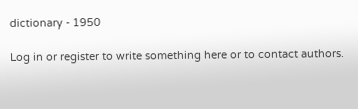dictionary - 1950

Log in or register to write something here or to contact authors.